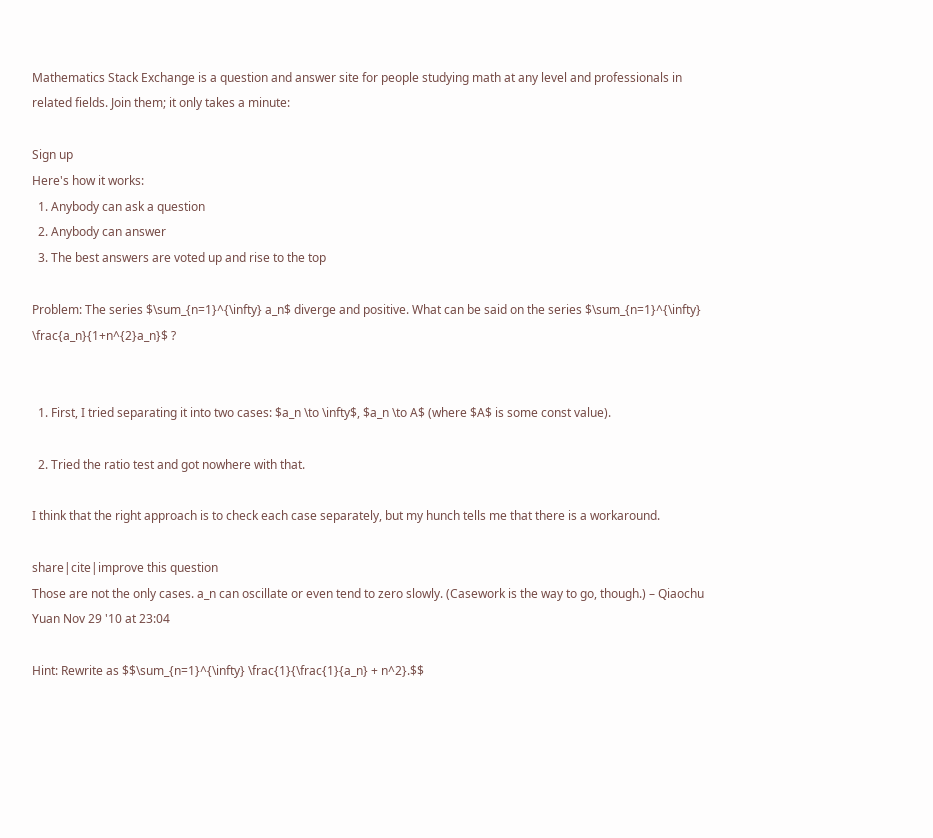Mathematics Stack Exchange is a question and answer site for people studying math at any level and professionals in related fields. Join them; it only takes a minute:

Sign up
Here's how it works:
  1. Anybody can ask a question
  2. Anybody can answer
  3. The best answers are voted up and rise to the top

Problem: The series $\sum_{n=1}^{\infty} a_n$ diverge and positive. What can be said on the series $\sum_{n=1}^{\infty} \frac{a_n}{1+n^{2}a_n}$ ?


  1. First, I tried separating it into two cases: $a_n \to \infty$, $a_n \to A$ (where $A$ is some const value).

  2. Tried the ratio test and got nowhere with that.

I think that the right approach is to check each case separately, but my hunch tells me that there is a workaround.

share|cite|improve this question
Those are not the only cases. a_n can oscillate or even tend to zero slowly. (Casework is the way to go, though.) – Qiaochu Yuan Nov 29 '10 at 23:04

Hint: Rewrite as $$\sum_{n=1}^{\infty} \frac{1}{\frac{1}{a_n} + n^2}.$$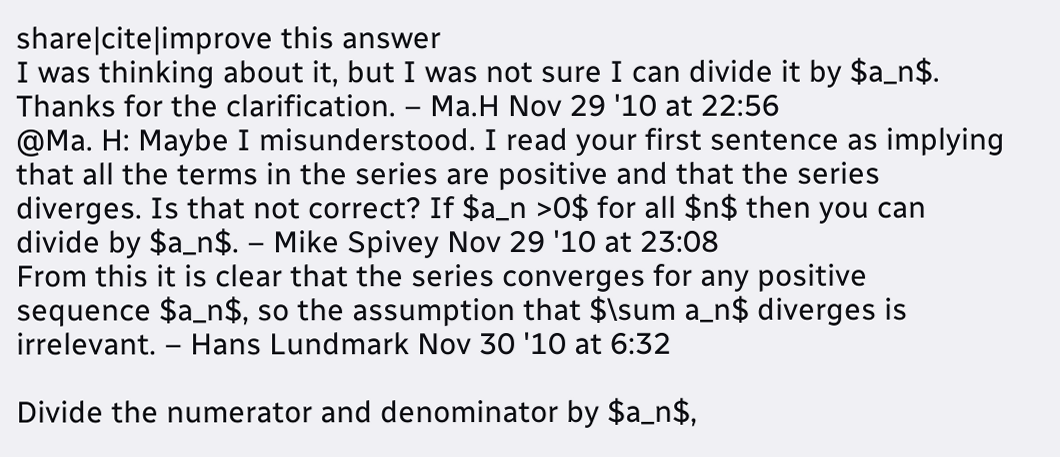share|cite|improve this answer
I was thinking about it, but I was not sure I can divide it by $a_n$. Thanks for the clarification. – Ma.H Nov 29 '10 at 22:56
@Ma. H: Maybe I misunderstood. I read your first sentence as implying that all the terms in the series are positive and that the series diverges. Is that not correct? If $a_n >0$ for all $n$ then you can divide by $a_n$. – Mike Spivey Nov 29 '10 at 23:08
From this it is clear that the series converges for any positive sequence $a_n$, so the assumption that $\sum a_n$ diverges is irrelevant. – Hans Lundmark Nov 30 '10 at 6:32

Divide the numerator and denominator by $a_n$,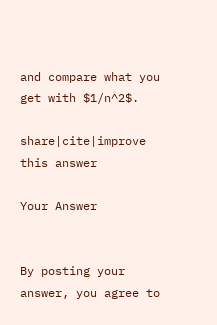and compare what you get with $1/n^2$.

share|cite|improve this answer

Your Answer


By posting your answer, you agree to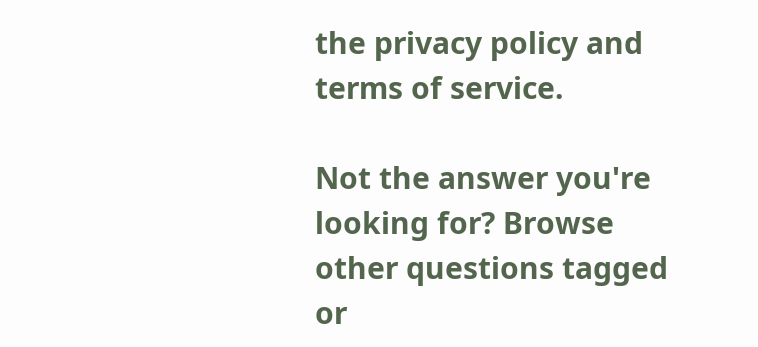the privacy policy and terms of service.

Not the answer you're looking for? Browse other questions tagged or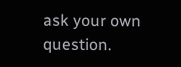ask your own question.